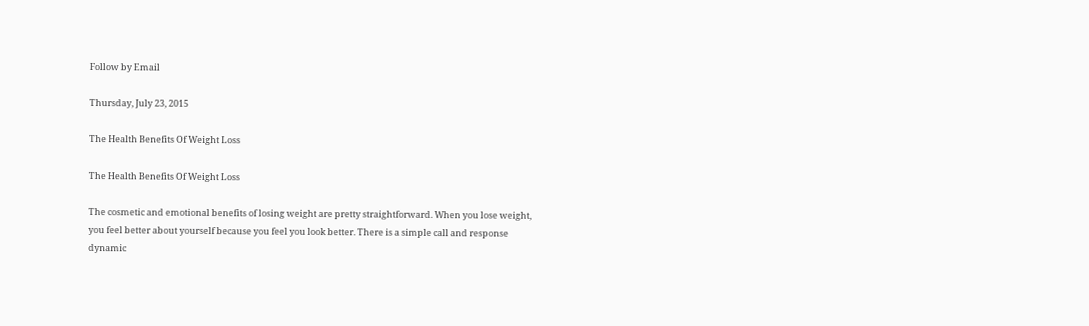Follow by Email

Thursday, July 23, 2015

The Health Benefits Of Weight Loss

The Health Benefits Of Weight Loss

The cosmetic and emotional benefits of losing weight are pretty straightforward. When you lose weight, you feel better about yourself because you feel you look better. There is a simple call and response dynamic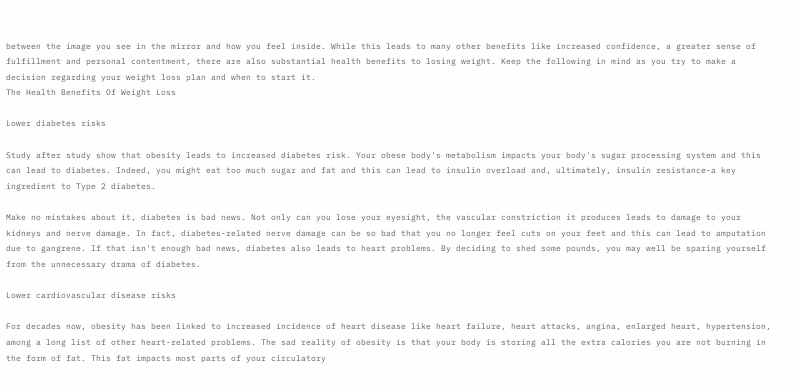between the image you see in the mirror and how you feel inside. While this leads to many other benefits like increased confidence, a greater sense of fulfillment and personal contentment, there are also substantial health benefits to losing weight. Keep the following in mind as you try to make a decision regarding your weight loss plan and when to start it.
The Health Benefits Of Weight Loss

Lower diabetes risks

Study after study show that obesity leads to increased diabetes risk. Your obese body's metabolism impacts your body's sugar processing system and this can lead to diabetes. Indeed, you might eat too much sugar and fat and this can lead to insulin overload and, ultimately, insulin resistance-a key ingredient to Type 2 diabetes.

Make no mistakes about it, diabetes is bad news. Not only can you lose your eyesight, the vascular constriction it produces leads to damage to your kidneys and nerve damage. In fact, diabetes-related nerve damage can be so bad that you no longer feel cuts on your feet and this can lead to amputation due to gangrene. If that isn't enough bad news, diabetes also leads to heart problems. By deciding to shed some pounds, you may well be sparing yourself from the unnecessary drama of diabetes.

Lower cardiovascular disease risks

For decades now, obesity has been linked to increased incidence of heart disease like heart failure, heart attacks, angina, enlarged heart, hypertension, among a long list of other heart-related problems. The sad reality of obesity is that your body is storing all the extra calories you are not burning in the form of fat. This fat impacts most parts of your circulatory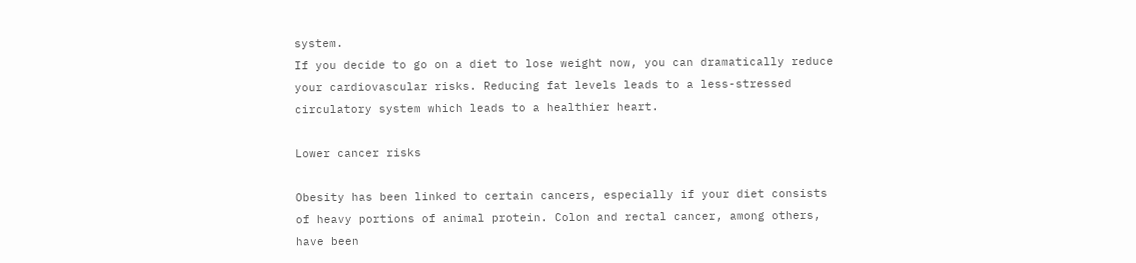system.
If you decide to go on a diet to lose weight now, you can dramatically reduce your cardiovascular risks. Reducing fat levels leads to a less-stressed circulatory system which leads to a healthier heart.

Lower cancer risks

Obesity has been linked to certain cancers, especially if your diet consists of heavy portions of animal protein. Colon and rectal cancer, among others, have been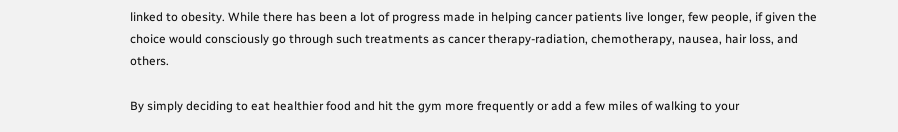linked to obesity. While there has been a lot of progress made in helping cancer patients live longer, few people, if given the choice would consciously go through such treatments as cancer therapy-radiation, chemotherapy, nausea, hair loss, and others.

By simply deciding to eat healthier food and hit the gym more frequently or add a few miles of walking to your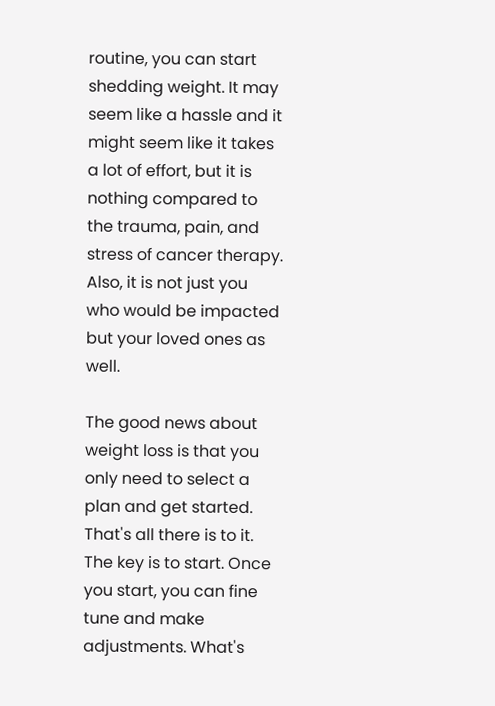routine, you can start shedding weight. It may seem like a hassle and it might seem like it takes a lot of effort, but it is nothing compared to the trauma, pain, and stress of cancer therapy. Also, it is not just you who would be impacted but your loved ones as well.

The good news about weight loss is that you only need to select a plan and get started. That's all there is to it. The key is to start. Once you start, you can fine tune and make adjustments. What's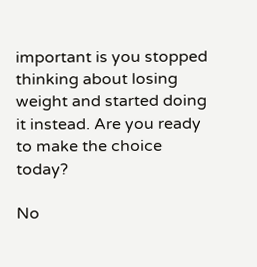important is you stopped thinking about losing weight and started doing it instead. Are you ready to make the choice today?

No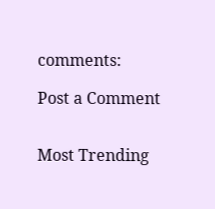comments:

Post a Comment


Most Trending